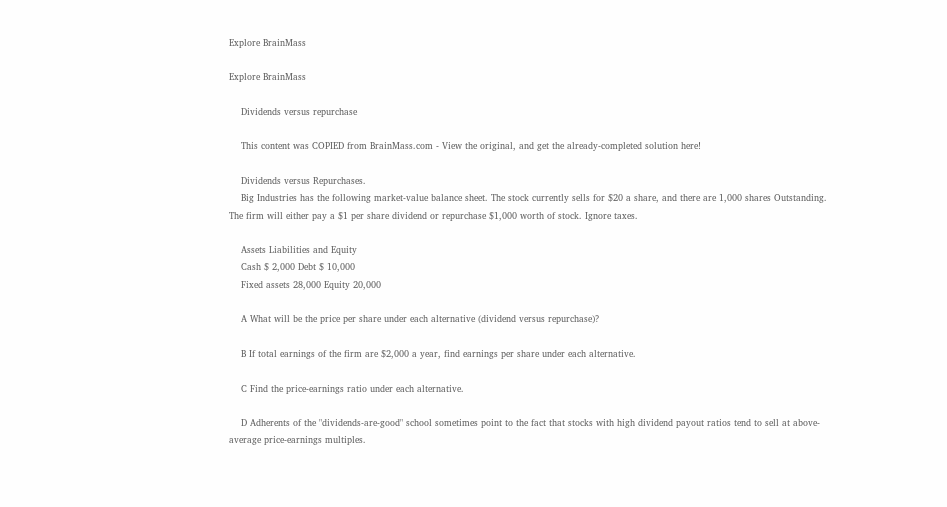Explore BrainMass

Explore BrainMass

    Dividends versus repurchase

    This content was COPIED from BrainMass.com - View the original, and get the already-completed solution here!

    Dividends versus Repurchases.
    Big Industries has the following market-value balance sheet. The stock currently sells for $20 a share, and there are 1,000 shares Outstanding. The firm will either pay a $1 per share dividend or repurchase $1,000 worth of stock. Ignore taxes.

    Assets Liabilities and Equity
    Cash $ 2,000 Debt $ 10,000
    Fixed assets 28,000 Equity 20,000

    A What will be the price per share under each alternative (dividend versus repurchase)?

    B If total earnings of the firm are $2,000 a year, find earnings per share under each alternative.

    C Find the price-earnings ratio under each alternative.

    D Adherents of the "dividends-are-good" school sometimes point to the fact that stocks with high dividend payout ratios tend to sell at above-average price-earnings multiples.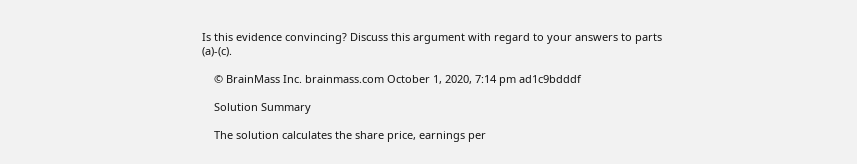Is this evidence convincing? Discuss this argument with regard to your answers to parts (a)-(c).

    © BrainMass Inc. brainmass.com October 1, 2020, 7:14 pm ad1c9bdddf

    Solution Summary

    The solution calculates the share price, earnings per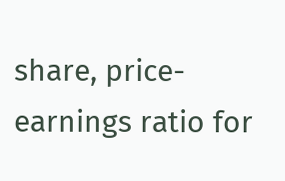share, price-earnings ratio for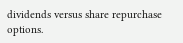dividends versus share repurchase options.